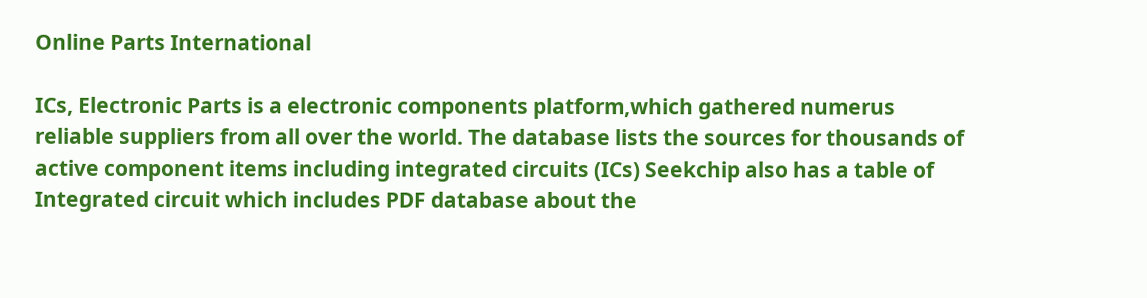Online Parts International

ICs, Electronic Parts is a electronic components platform,which gathered numerus reliable suppliers from all over the world. The database lists the sources for thousands of active component items including integrated circuits (ICs) Seekchip also has a table of Integrated circuit which includes PDF database about the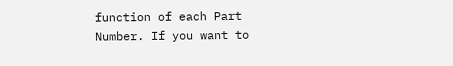function of each Part Number. If you want to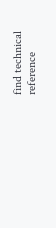find technical reference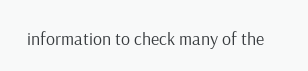information to check many of the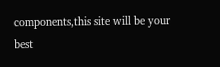components,this site will be your best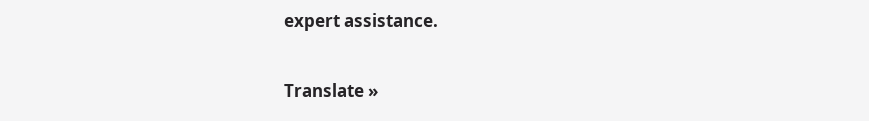expert assistance.

Translate »